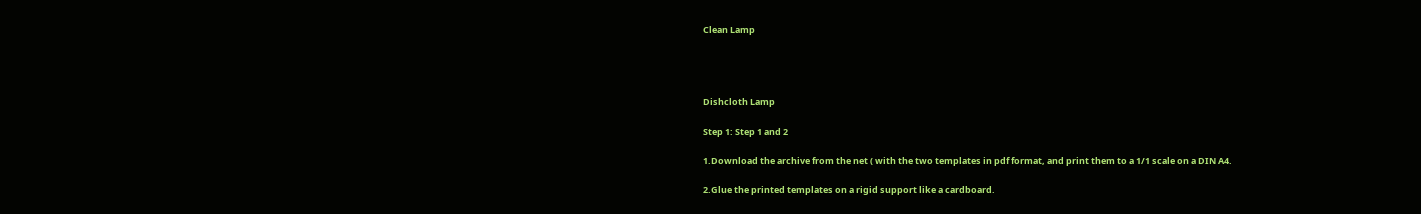Clean Lamp




Dishcloth Lamp

Step 1: Step 1 and 2

1.Download the archive from the net ( with the two templates in pdf format, and print them to a 1/1 scale on a DIN A4.

2.Glue the printed templates on a rigid support like a cardboard.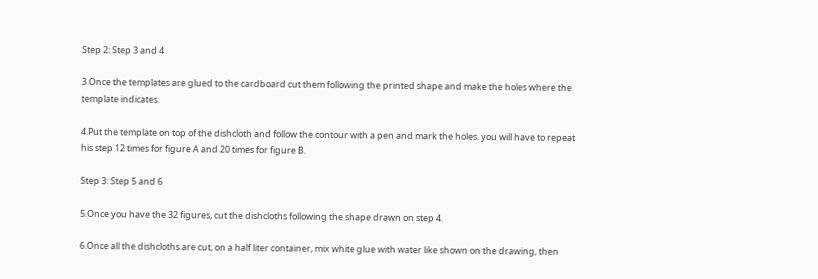Step 2: Step 3 and 4

3.Once the templates are glued to the cardboard cut them following the printed shape and make the holes where the template indicates.

4.Put the template on top of the dishcloth and follow the contour with a pen and mark the holes. you will have to repeat his step 12 times for figure A and 20 times for figure B.

Step 3: Step 5 and 6

5.Once you have the 32 figures, cut the dishcloths following the shape drawn on step 4.

6.Once all the dishcloths are cut, on a half liter container, mix white glue with water like shown on the drawing, then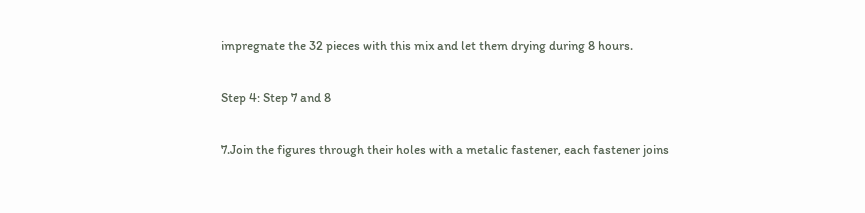impregnate the 32 pieces with this mix and let them drying during 8 hours.

Step 4: Step 7 and 8

7.Join the figures through their holes with a metalic fastener, each fastener joins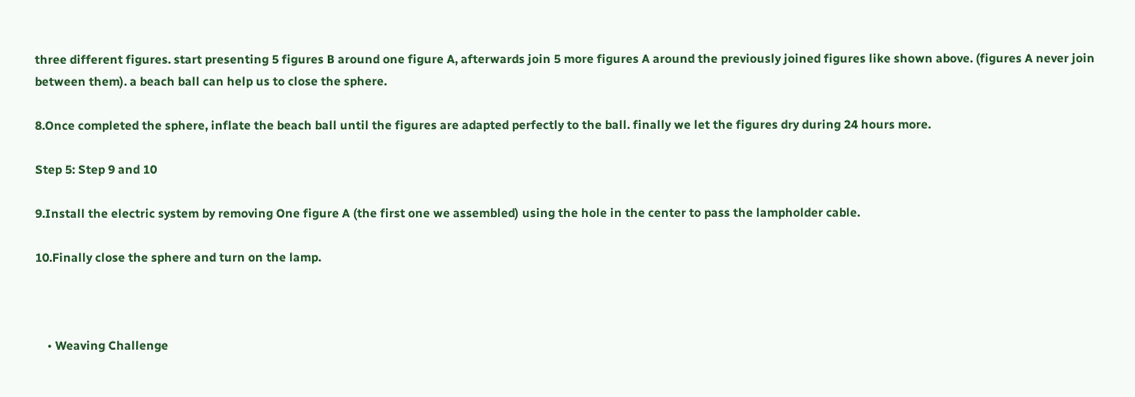three different figures. start presenting 5 figures B around one figure A, afterwards join 5 more figures A around the previously joined figures like shown above. (figures A never join between them). a beach ball can help us to close the sphere.

8.Once completed the sphere, inflate the beach ball until the figures are adapted perfectly to the ball. finally we let the figures dry during 24 hours more.

Step 5: Step 9 and 10

9.Install the electric system by removing One figure A (the first one we assembled) using the hole in the center to pass the lampholder cable.

10.Finally close the sphere and turn on the lamp.



    • Weaving Challenge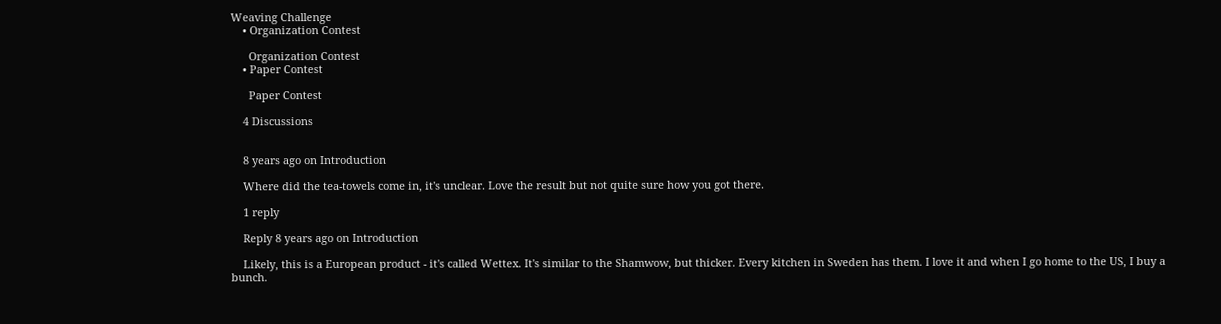Weaving Challenge
    • Organization Contest

      Organization Contest
    • Paper Contest

      Paper Contest

    4 Discussions


    8 years ago on Introduction

    Where did the tea-towels come in, it's unclear. Love the result but not quite sure how you got there.

    1 reply

    Reply 8 years ago on Introduction

    Likely, this is a European product - it's called Wettex. It's similar to the Shamwow, but thicker. Every kitchen in Sweden has them. I love it and when I go home to the US, I buy a bunch.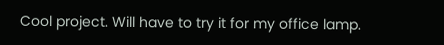Cool project. Will have to try it for my office lamp.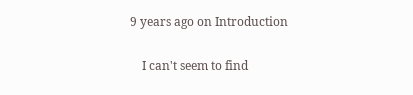9 years ago on Introduction

    I can't seem to find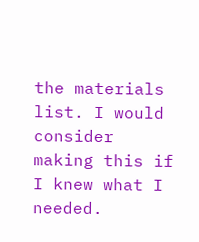the materials list. I would consider making this if I knew what I needed.